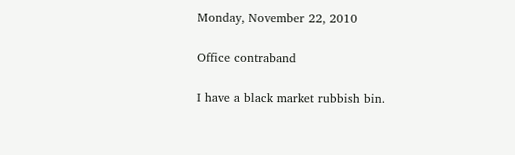Monday, November 22, 2010

Office contraband

I have a black market rubbish bin.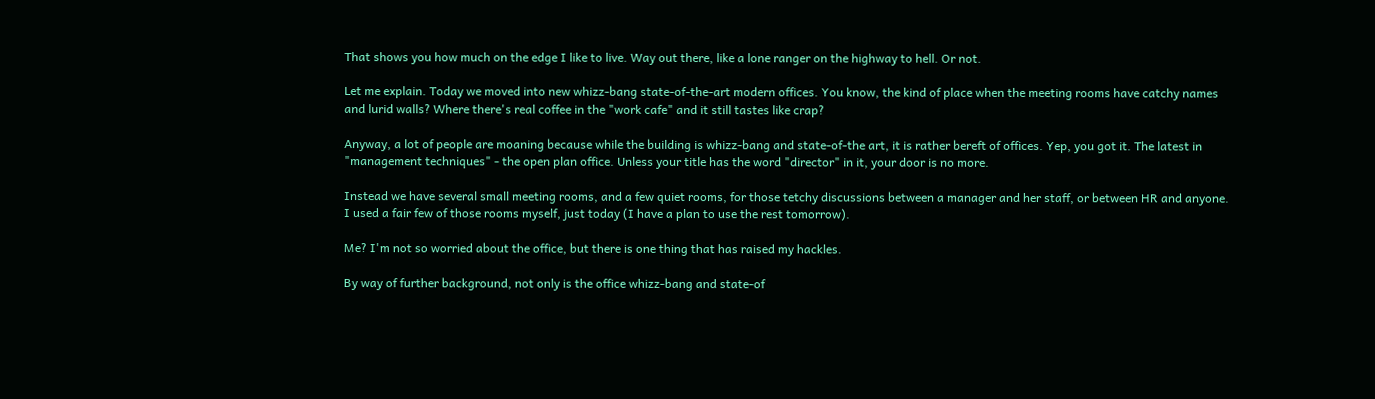That shows you how much on the edge I like to live. Way out there, like a lone ranger on the highway to hell. Or not.

Let me explain. Today we moved into new whizz-bang state-of-the-art modern offices. You know, the kind of place when the meeting rooms have catchy names and lurid walls? Where there's real coffee in the "work cafe" and it still tastes like crap?

Anyway, a lot of people are moaning because while the building is whizz-bang and state-of-the art, it is rather bereft of offices. Yep, you got it. The latest in "management techniques" - the open plan office. Unless your title has the word "director" in it, your door is no more.

Instead we have several small meeting rooms, and a few quiet rooms, for those tetchy discussions between a manager and her staff, or between HR and anyone. I used a fair few of those rooms myself, just today (I have a plan to use the rest tomorrow).

Me? I'm not so worried about the office, but there is one thing that has raised my hackles.

By way of further background, not only is the office whizz-bang and state-of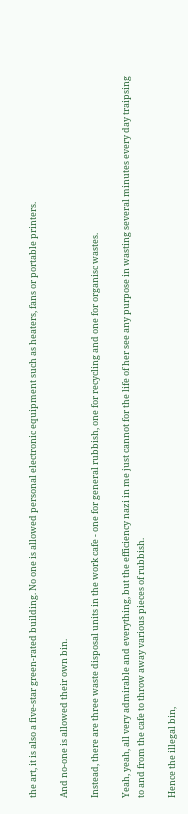the art, it is also a five-star green-rated building. No one is allowed personal electronic equipment such as heaters, fans or portable printers.

And no-one is allowed their own bin.

Instead, there are three waste disposal units in the work cafe - one for general rubbish, one for recycling and one for organisc wastes.

Yeah, yeah, all very admirable and everything, but the efficiency nazi in me just cannot for the life of her see any purpose in wasting several minutes every day traipsing to and from the cafe to throw away various pieces of rubbish.

Hence the illegal bin,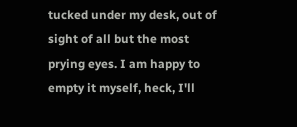tucked under my desk, out of sight of all but the most prying eyes. I am happy to empty it myself, heck, I'll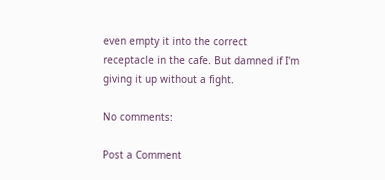even empty it into the correct receptacle in the cafe. But damned if I'm giving it up without a fight.

No comments:

Post a Comment